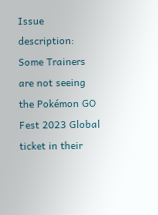Issue description:  Some Trainers are not seeing the Pokémon GO Fest 2023 Global ticket in their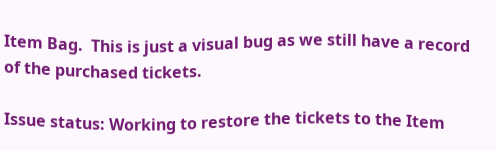Item Bag.  This is just a visual bug as we still have a record of the purchased tickets.

Issue status: Working to restore the tickets to the Item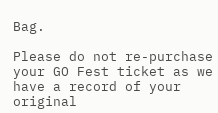Bag.

Please do not re-purchase your GO Fest ticket as we have a record of your original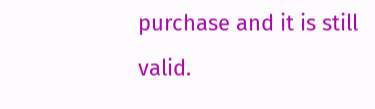purchase and it is still valid.